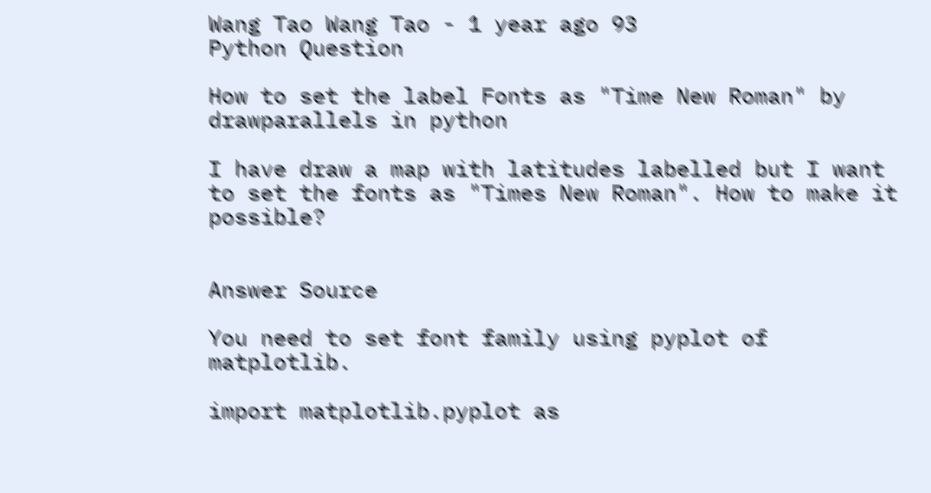Wang Tao Wang Tao - 1 year ago 93
Python Question

How to set the label Fonts as "Time New Roman" by drawparallels in python

I have draw a map with latitudes labelled but I want to set the fonts as "Times New Roman". How to make it possible?


Answer Source

You need to set font family using pyplot of matplotlib.

import matplotlib.pyplot as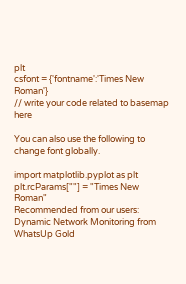plt
csfont = {'fontname':'Times New Roman'}
// write your code related to basemap here

You can also use the following to change font globally.

import matplotlib.pyplot as plt
plt.rcParams[""] = "Times New Roman"
Recommended from our users: Dynamic Network Monitoring from WhatsUp Gold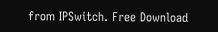from IPSwitch. Free Download